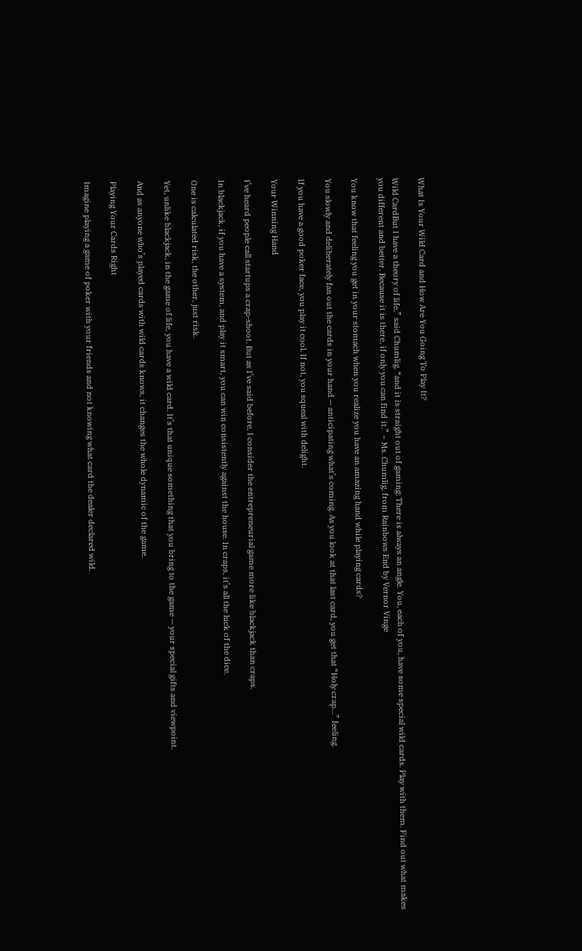What Is Your Wild Card and How Are You Going To Play It?

Wild CardBut I have a theory of life,” said Chumlig, “and it is straight out of gaming: There is always an angle. You, each of you, have some special wild cards. Play with them. Find out what makes you different and better. Because it is there, if only you can find it.” ~ Ms. Chumlig, from Rainbows End by Vernor Vinge

You know that feeling you get in your stomach when you realize you have an amazing hand while playing cards?

You slowly and deliberately fan out the cards in your hand — anticipating what’s coming. As you look at that last card, you get that “Holy crap…” feeling.

If you have a good poker face, you play it cool. If not, you squeal with delight.

Your Winning Hand

I’ve heard people call startups a crap-shoot. But as I’ve said before, I consider the entrepreneurial game more like blackjack than craps.

In blackjack, if you have a system, and play it smart, you can win consistently against the house. In craps, it’s all the luck of the dice.

One is calculated risk, the other, just risk.

Yet, unlike blackjack, in the game of life, you have a wild card. It’s that unique something that you bring to the game — your special gifts and viewpoint.

And as anyone who’s played cards with wild cards knows, it changes the whole dynamic of the game.

Playing Your Cards Right

Imagine playing a game of poker with your friends and not knowing what card the dealer declared wild.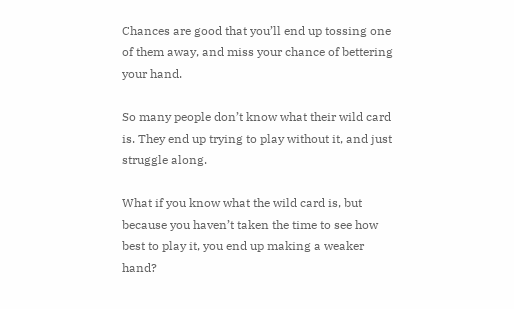Chances are good that you’ll end up tossing one of them away, and miss your chance of bettering your hand.

So many people don’t know what their wild card is. They end up trying to play without it, and just struggle along.

What if you know what the wild card is, but because you haven’t taken the time to see how best to play it, you end up making a weaker hand?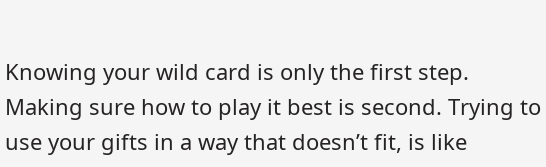Knowing your wild card is only the first step. Making sure how to play it best is second. Trying to use your gifts in a way that doesn’t fit, is like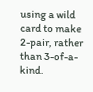using a wild card to make 2-pair, rather than 3-of-a-kind.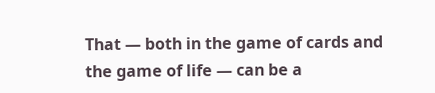That — both in the game of cards and the game of life — can be a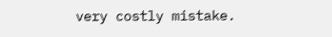very costly mistake.